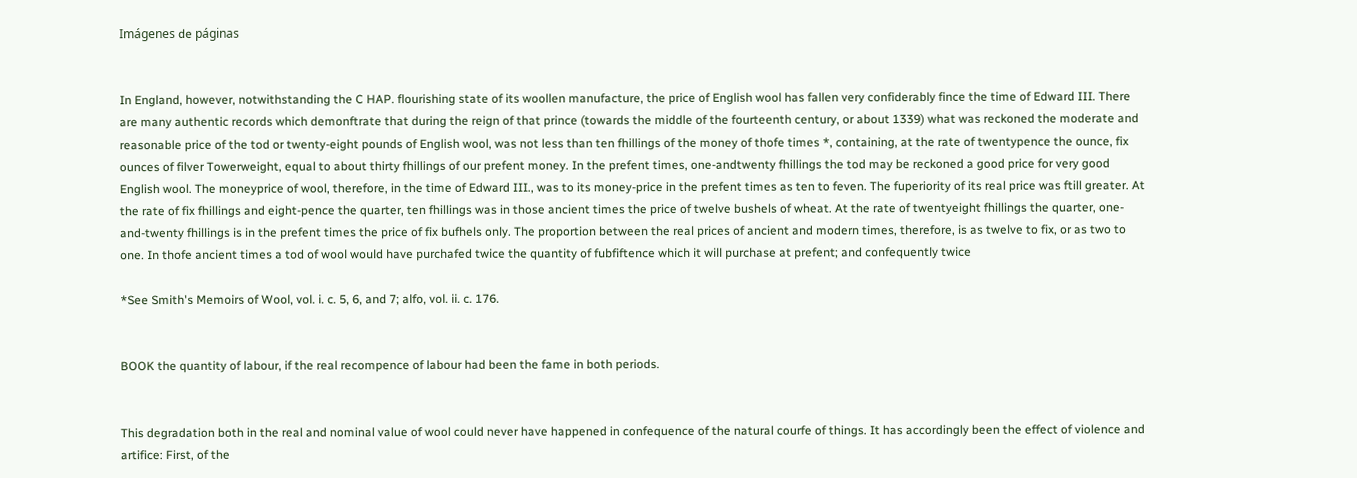Imágenes de páginas


In England, however, notwithstanding the C HAP. flourishing state of its woollen manufacture, the price of English wool has fallen very confiderably fince the time of Edward III. There are many authentic records which demonftrate that during the reign of that prince (towards the middle of the fourteenth century, or about 1339) what was reckoned the moderate and reasonable price of the tod or twenty-eight pounds of English wool, was not less than ten fhillings of the money of thofe times *, containing, at the rate of twentypence the ounce, fix ounces of filver Towerweight, equal to about thirty fhillings of our prefent money. In the prefent times, one-andtwenty fhillings the tod may be reckoned a good price for very good English wool. The moneyprice of wool, therefore, in the time of Edward III., was to its money-price in the prefent times as ten to feven. The fuperiority of its real price was ftill greater. At the rate of fix fhillings and eight-pence the quarter, ten fhillings was in those ancient times the price of twelve bushels of wheat. At the rate of twentyeight fhillings the quarter, one-and-twenty fhillings is in the prefent times the price of fix bufhels only. The proportion between the real prices of ancient and modern times, therefore, is as twelve to fix, or as two to one. In thofe ancient times a tod of wool would have purchafed twice the quantity of fubfiftence which it will purchase at prefent; and confequently twice

*See Smith's Memoirs of Wool, vol. i. c. 5, 6, and 7; alfo, vol. ii. c. 176.


BOOK the quantity of labour, if the real recompence of labour had been the fame in both periods.


This degradation both in the real and nominal value of wool could never have happened in confequence of the natural courfe of things. It has accordingly been the effect of violence and artifice: First, of the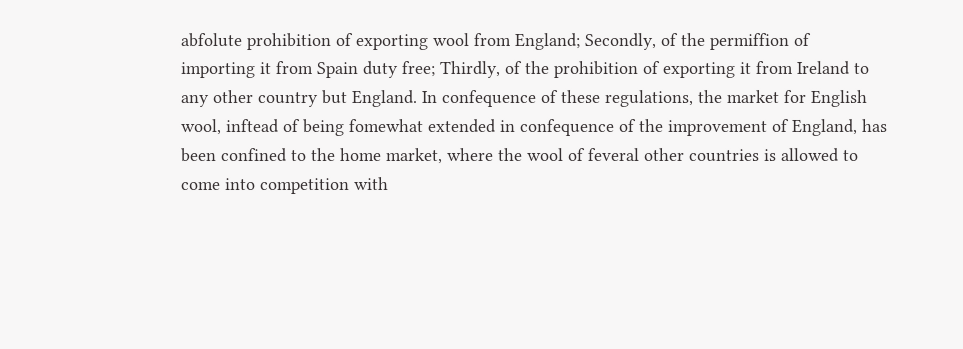abfolute prohibition of exporting wool from England; Secondly, of the permiffion of importing it from Spain duty free; Thirdly, of the prohibition of exporting it from Ireland to any other country but England. In confequence of these regulations, the market for English wool, inftead of being fomewhat extended in confequence of the improvement of England, has been confined to the home market, where the wool of feveral other countries is allowed to come into competition with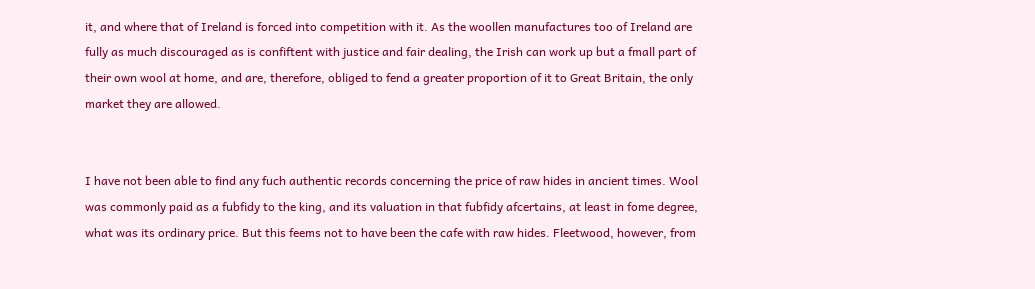it, and where that of Ireland is forced into competition with it. As the woollen manufactures too of Ireland are fully as much discouraged as is confiftent with justice and fair dealing, the Irish can work up but a fmall part of their own wool at home, and are, therefore, obliged to fend a greater proportion of it to Great Britain, the only market they are allowed.


I have not been able to find any fuch authentic records concerning the price of raw hides in ancient times. Wool was commonly paid as a fubfidy to the king, and its valuation in that fubfidy afcertains, at least in fome degree, what was its ordinary price. But this feems not to have been the cafe with raw hides. Fleetwood, however, from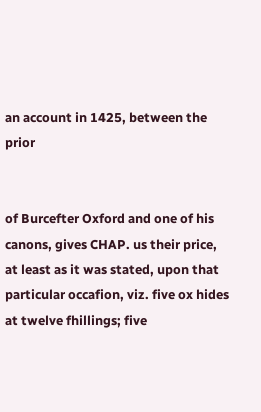an account in 1425, between the prior


of Burcefter Oxford and one of his canons, gives CHAP. us their price, at least as it was stated, upon that particular occafion, viz. five ox hides at twelve fhillings; five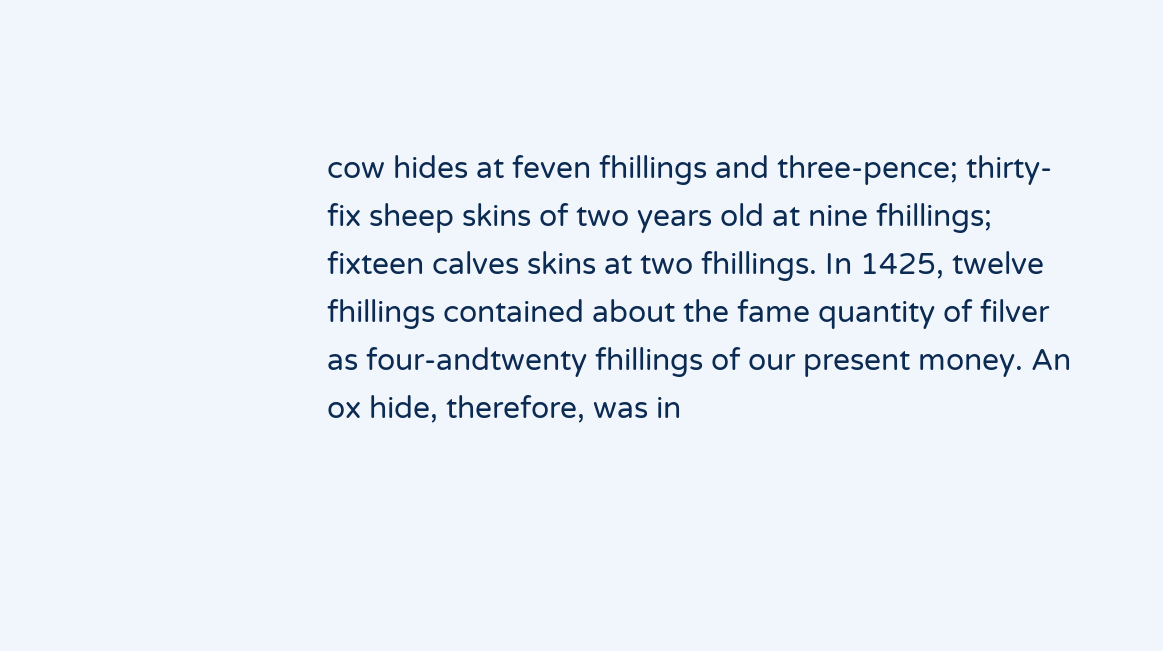cow hides at feven fhillings and three-pence; thirty-fix sheep skins of two years old at nine fhillings; fixteen calves skins at two fhillings. In 1425, twelve fhillings contained about the fame quantity of filver as four-andtwenty fhillings of our present money. An ox hide, therefore, was in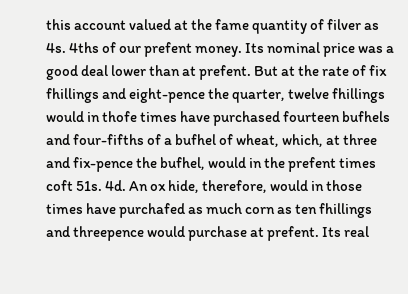this account valued at the fame quantity of filver as 4s. 4ths of our prefent money. Its nominal price was a good deal lower than at prefent. But at the rate of fix fhillings and eight-pence the quarter, twelve fhillings would in thofe times have purchased fourteen bufhels and four-fifths of a bufhel of wheat, which, at three and fix-pence the bufhel, would in the prefent times coft 51s. 4d. An ox hide, therefore, would in those times have purchafed as much corn as ten fhillings and threepence would purchase at prefent. Its real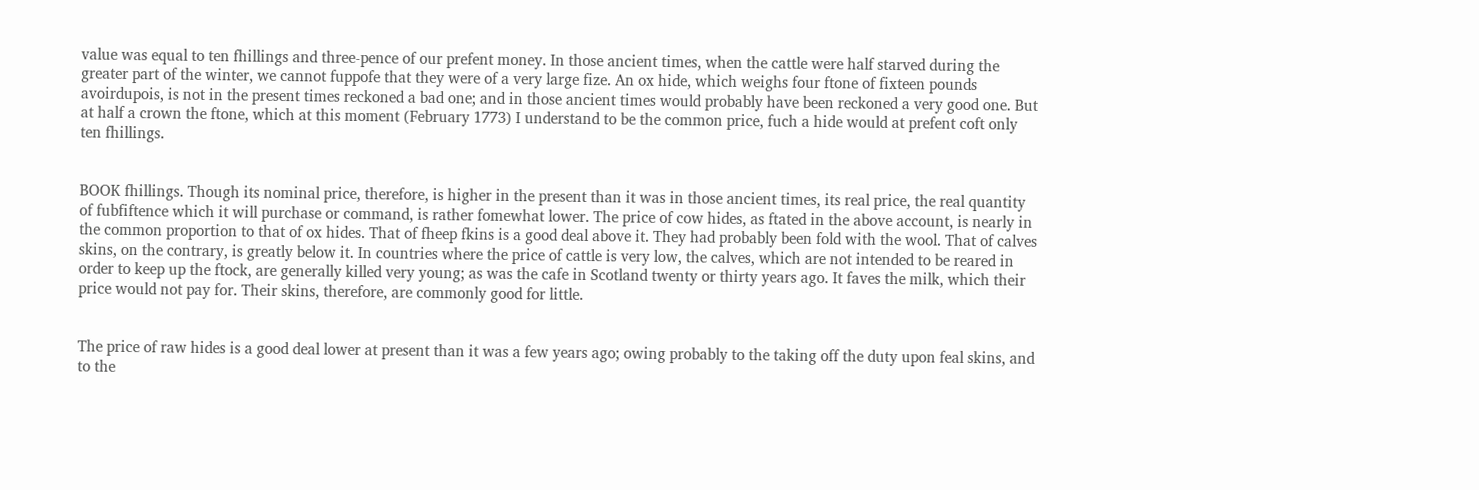value was equal to ten fhillings and three-pence of our prefent money. In those ancient times, when the cattle were half starved during the greater part of the winter, we cannot fuppofe that they were of a very large fize. An ox hide, which weighs four ftone of fixteen pounds avoirdupois, is not in the present times reckoned a bad one; and in those ancient times would probably have been reckoned a very good one. But at half a crown the ftone, which at this moment (February 1773) I understand to be the common price, fuch a hide would at prefent coft only ten fhillings.


BOOK fhillings. Though its nominal price, therefore, is higher in the present than it was in those ancient times, its real price, the real quantity of fubfiftence which it will purchase or command, is rather fomewhat lower. The price of cow hides, as ftated in the above account, is nearly in the common proportion to that of ox hides. That of fheep fkins is a good deal above it. They had probably been fold with the wool. That of calves skins, on the contrary, is greatly below it. In countries where the price of cattle is very low, the calves, which are not intended to be reared in order to keep up the ftock, are generally killed very young; as was the cafe in Scotland twenty or thirty years ago. It faves the milk, which their price would not pay for. Their skins, therefore, are commonly good for little.


The price of raw hides is a good deal lower at present than it was a few years ago; owing probably to the taking off the duty upon feal skins, and to the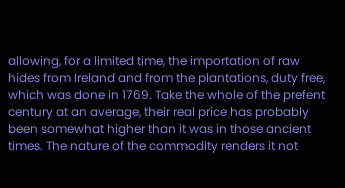allowing, for a limited time, the importation of raw hides from Ireland and from the plantations, duty free, which was done in 1769. Take the whole of the prefent century at an average, their real price has probably been somewhat higher than it was in those ancient times. The nature of the commodity renders it not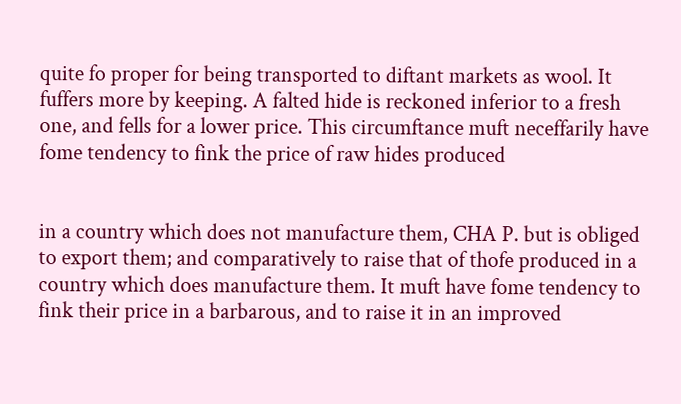quite fo proper for being transported to diftant markets as wool. It fuffers more by keeping. A falted hide is reckoned inferior to a fresh one, and fells for a lower price. This circumftance muft neceffarily have fome tendency to fink the price of raw hides produced


in a country which does not manufacture them, CHA P. but is obliged to export them; and comparatively to raise that of thofe produced in a country which does manufacture them. It muft have fome tendency to fink their price in a barbarous, and to raise it in an improved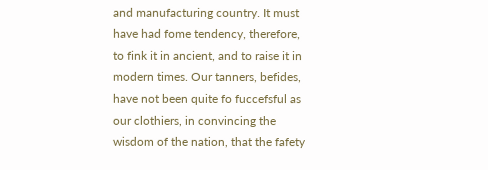and manufacturing country. It must have had fome tendency, therefore, to fink it in ancient, and to raise it in modern times. Our tanners, befides, have not been quite fo fuccefsful as our clothiers, in convincing the wisdom of the nation, that the fafety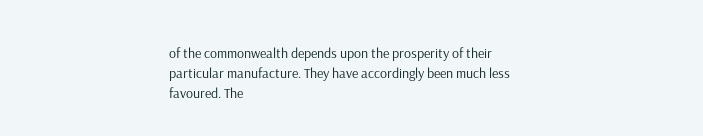of the commonwealth depends upon the prosperity of their particular manufacture. They have accordingly been much less favoured. The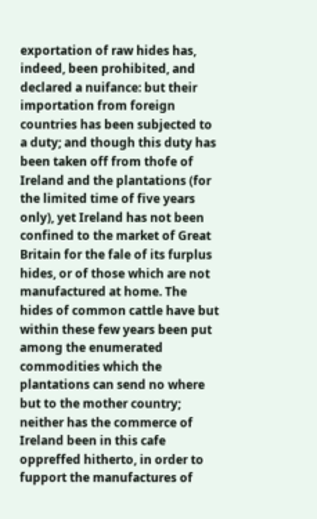exportation of raw hides has, indeed, been prohibited, and declared a nuifance: but their importation from foreign countries has been subjected to a duty; and though this duty has been taken off from thofe of Ireland and the plantations (for the limited time of five years only), yet Ireland has not been confined to the market of Great Britain for the fale of its furplus hides, or of those which are not manufactured at home. The hides of common cattle have but within these few years been put among the enumerated commodities which the plantations can send no where but to the mother country; neither has the commerce of Ireland been in this cafe oppreffed hitherto, in order to fupport the manufactures of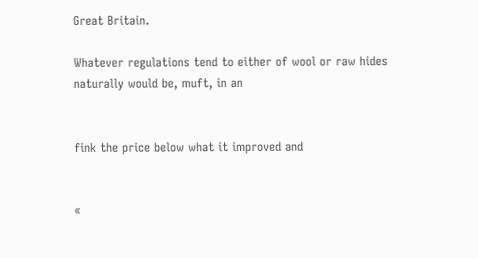Great Britain.

Whatever regulations tend to either of wool or raw hides naturally would be, muft, in an


fink the price below what it improved and


«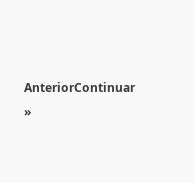AnteriorContinuar »